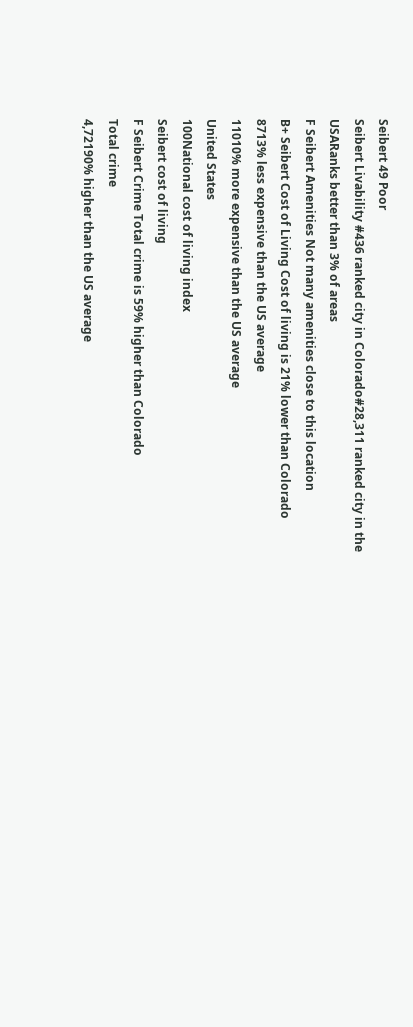Seibert 49 Poor
Seibert Livability #436 ranked city in Colorado#28,311 ranked city in the USARanks better than 3% of areas
F Seibert Amenities Not many amenities close to this location
B+ Seibert Cost of Living Cost of living is 21% lower than Colorado
8713% less expensive than the US average
11010% more expensive than the US average
United States
100National cost of living index
Seibert cost of living
F Seibert Crime Total crime is 59% higher than Colorado
Total crime
4,72190% higher than the US average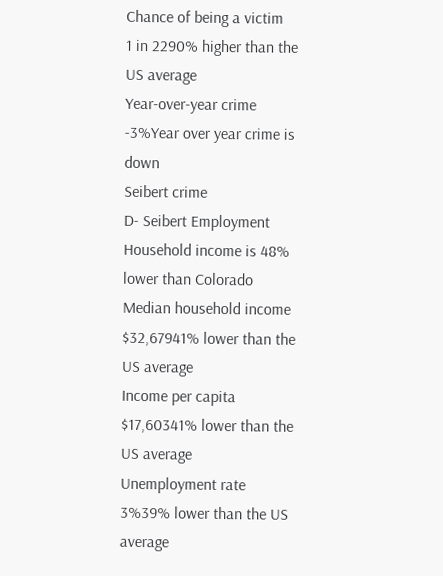Chance of being a victim
1 in 2290% higher than the US average
Year-over-year crime
-3%Year over year crime is down
Seibert crime
D- Seibert Employment Household income is 48% lower than Colorado
Median household income
$32,67941% lower than the US average
Income per capita
$17,60341% lower than the US average
Unemployment rate
3%39% lower than the US average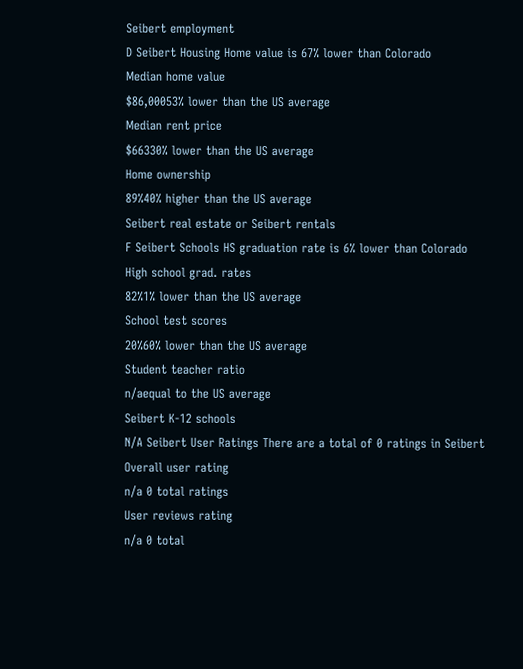Seibert employment
D Seibert Housing Home value is 67% lower than Colorado
Median home value
$86,00053% lower than the US average
Median rent price
$66330% lower than the US average
Home ownership
89%40% higher than the US average
Seibert real estate or Seibert rentals
F Seibert Schools HS graduation rate is 6% lower than Colorado
High school grad. rates
82%1% lower than the US average
School test scores
20%60% lower than the US average
Student teacher ratio
n/aequal to the US average
Seibert K-12 schools
N/A Seibert User Ratings There are a total of 0 ratings in Seibert
Overall user rating
n/a 0 total ratings
User reviews rating
n/a 0 total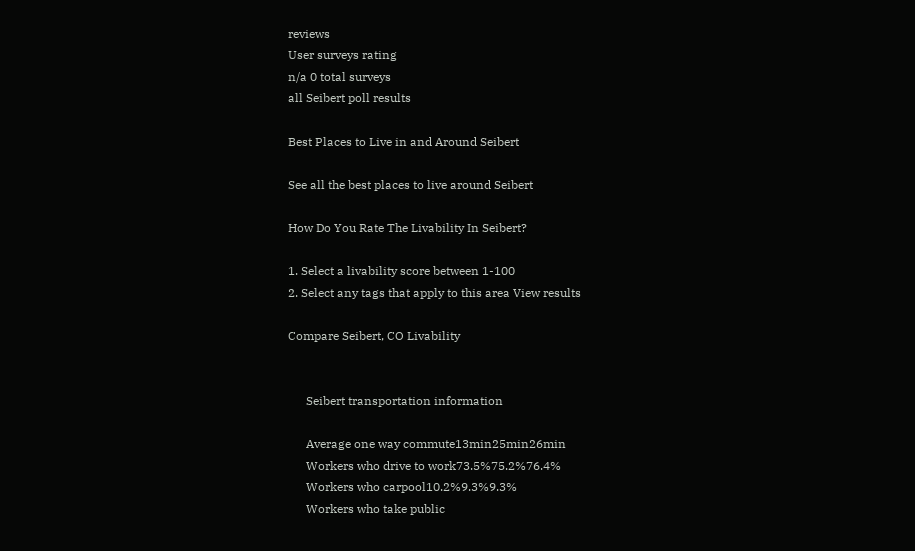reviews
User surveys rating
n/a 0 total surveys
all Seibert poll results

Best Places to Live in and Around Seibert

See all the best places to live around Seibert

How Do You Rate The Livability In Seibert?

1. Select a livability score between 1-100
2. Select any tags that apply to this area View results

Compare Seibert, CO Livability


      Seibert transportation information

      Average one way commute13min25min26min
      Workers who drive to work73.5%75.2%76.4%
      Workers who carpool10.2%9.3%9.3%
      Workers who take public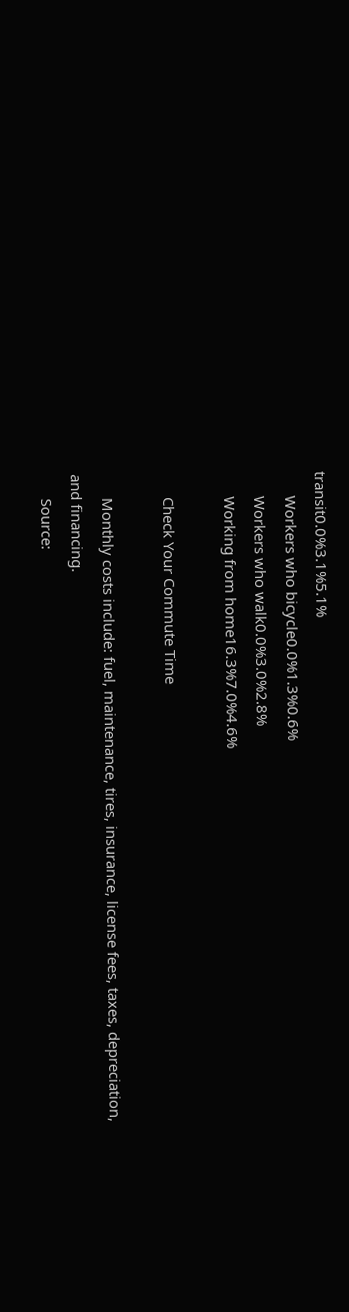transit0.0%3.1%5.1%
      Workers who bicycle0.0%1.3%0.6%
      Workers who walk0.0%3.0%2.8%
      Working from home16.3%7.0%4.6%

      Check Your Commute Time

      Monthly costs include: fuel, maintenance, tires, insurance, license fees, taxes, depreciation, and financing.
      Source: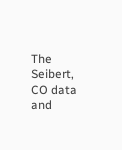The Seibert, CO data and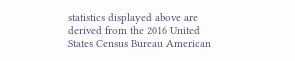statistics displayed above are derived from the 2016 United States Census Bureau American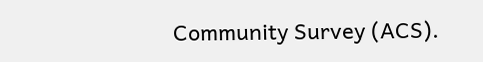Community Survey (ACS).